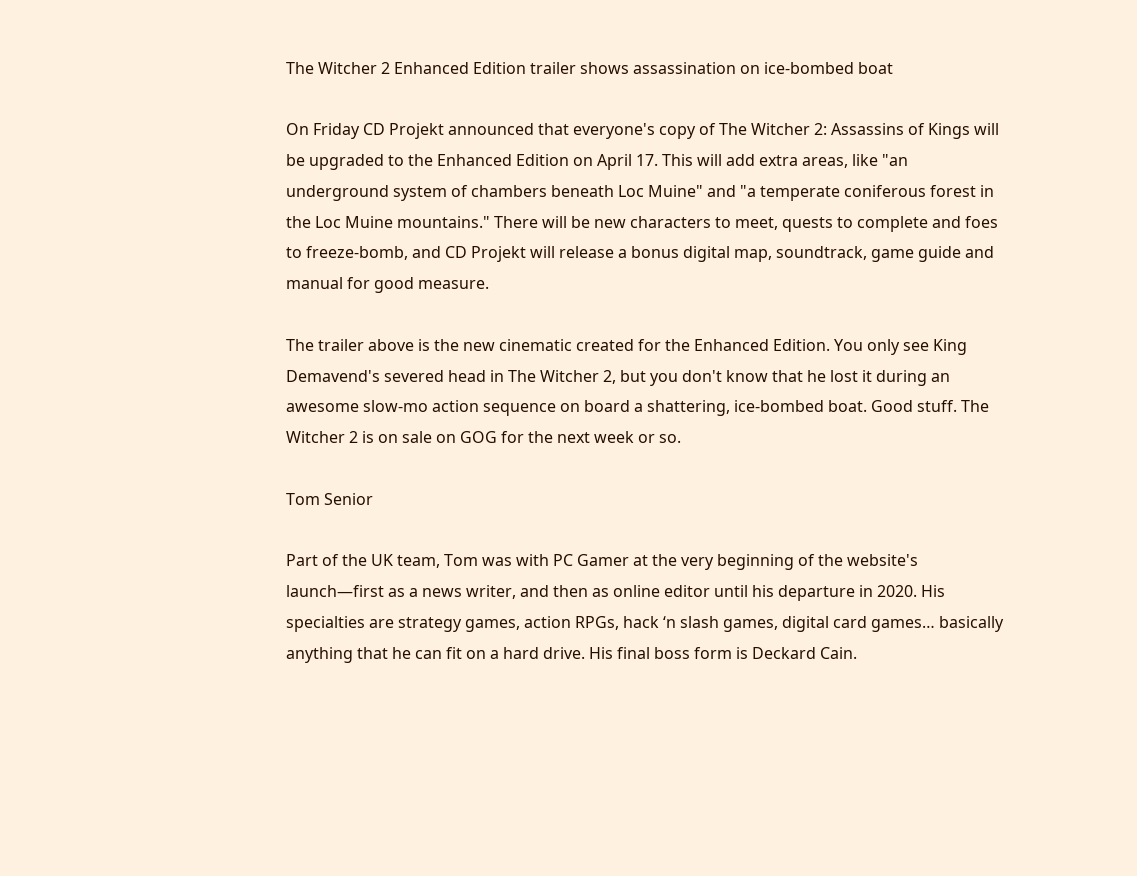The Witcher 2 Enhanced Edition trailer shows assassination on ice-bombed boat

On Friday CD Projekt announced that everyone's copy of The Witcher 2: Assassins of Kings will be upgraded to the Enhanced Edition on April 17. This will add extra areas, like "an underground system of chambers beneath Loc Muine" and "a temperate coniferous forest in the Loc Muine mountains." There will be new characters to meet, quests to complete and foes to freeze-bomb, and CD Projekt will release a bonus digital map, soundtrack, game guide and manual for good measure.

The trailer above is the new cinematic created for the Enhanced Edition. You only see King Demavend's severed head in The Witcher 2, but you don't know that he lost it during an awesome slow-mo action sequence on board a shattering, ice-bombed boat. Good stuff. The Witcher 2 is on sale on GOG for the next week or so.

Tom Senior

Part of the UK team, Tom was with PC Gamer at the very beginning of the website's launch—first as a news writer, and then as online editor until his departure in 2020. His specialties are strategy games, action RPGs, hack ‘n slash games, digital card games… basically anything that he can fit on a hard drive. His final boss form is Deckard Cain.